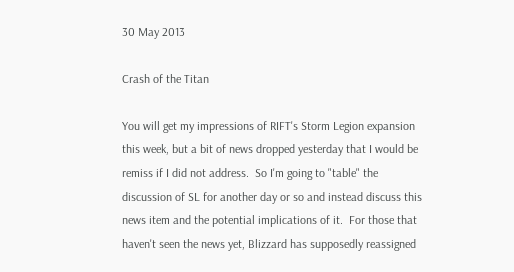30 May 2013

Crash of the Titan

You will get my impressions of RIFT's Storm Legion expansion this week, but a bit of news dropped yesterday that I would be remiss if I did not address.  So I'm going to "table" the discussion of SL for another day or so and instead discuss this news item and the potential implications of it.  For those that haven't seen the news yet, Blizzard has supposedly reassigned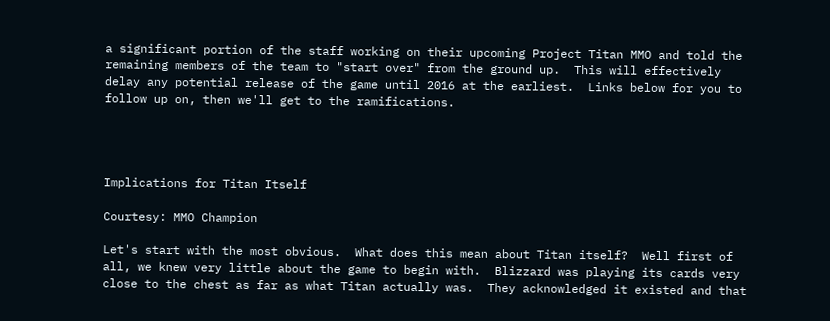a significant portion of the staff working on their upcoming Project Titan MMO and told the remaining members of the team to "start over" from the ground up.  This will effectively delay any potential release of the game until 2016 at the earliest.  Links below for you to follow up on, then we'll get to the ramifications.




Implications for Titan Itself

Courtesy: MMO Champion

Let's start with the most obvious.  What does this mean about Titan itself?  Well first of all, we knew very little about the game to begin with.  Blizzard was playing its cards very close to the chest as far as what Titan actually was.  They acknowledged it existed and that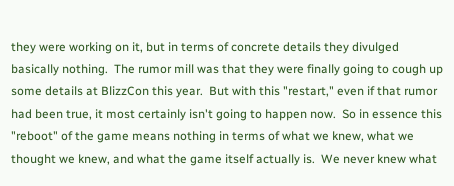they were working on it, but in terms of concrete details they divulged basically nothing.  The rumor mill was that they were finally going to cough up some details at BlizzCon this year.  But with this "restart," even if that rumor had been true, it most certainly isn't going to happen now.  So in essence this "reboot" of the game means nothing in terms of what we knew, what we thought we knew, and what the game itself actually is.  We never knew what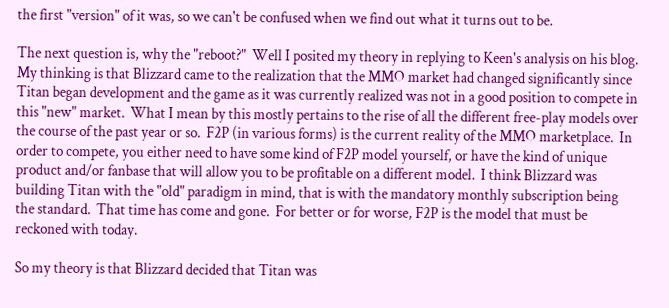the first "version" of it was, so we can't be confused when we find out what it turns out to be.

The next question is, why the "reboot?"  Well I posited my theory in replying to Keen's analysis on his blog.  My thinking is that Blizzard came to the realization that the MMO market had changed significantly since Titan began development and the game as it was currently realized was not in a good position to compete in this "new" market.  What I mean by this mostly pertains to the rise of all the different free-play models over the course of the past year or so.  F2P (in various forms) is the current reality of the MMO marketplace.  In order to compete, you either need to have some kind of F2P model yourself, or have the kind of unique product and/or fanbase that will allow you to be profitable on a different model.  I think Blizzard was building Titan with the "old" paradigm in mind, that is with the mandatory monthly subscription being the standard.  That time has come and gone.  For better or for worse, F2P is the model that must be reckoned with today.

So my theory is that Blizzard decided that Titan was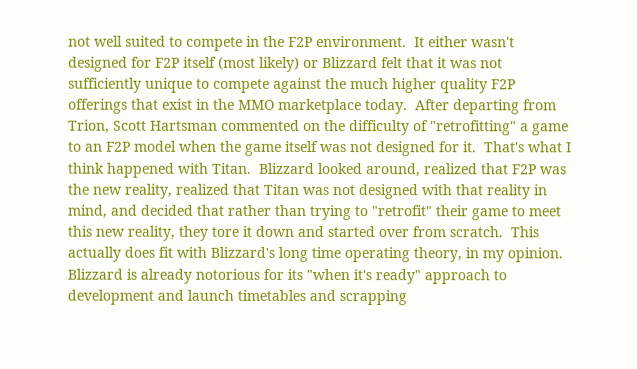not well suited to compete in the F2P environment.  It either wasn't designed for F2P itself (most likely) or Blizzard felt that it was not sufficiently unique to compete against the much higher quality F2P offerings that exist in the MMO marketplace today.  After departing from Trion, Scott Hartsman commented on the difficulty of "retrofitting" a game to an F2P model when the game itself was not designed for it.  That's what I think happened with Titan.  Blizzard looked around, realized that F2P was the new reality, realized that Titan was not designed with that reality in mind, and decided that rather than trying to "retrofit" their game to meet this new reality, they tore it down and started over from scratch.  This actually does fit with Blizzard's long time operating theory, in my opinion.  Blizzard is already notorious for its "when it's ready" approach to development and launch timetables and scrapping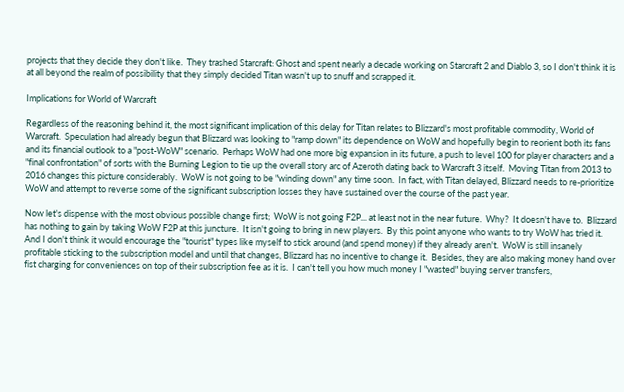projects that they decide they don't like.  They trashed Starcraft: Ghost and spent nearly a decade working on Starcraft 2 and Diablo 3, so I don't think it is at all beyond the realm of possibility that they simply decided Titan wasn't up to snuff and scrapped it.

Implications for World of Warcraft

Regardless of the reasoning behind it, the most significant implication of this delay for Titan relates to Blizzard's most profitable commodity, World of Warcraft.  Speculation had already begun that Blizzard was looking to "ramp down" its dependence on WoW and hopefully begin to reorient both its fans and its financial outlook to a "post-WoW" scenario.  Perhaps WoW had one more big expansion in its future, a push to level 100 for player characters and a "final confrontation" of sorts with the Burning Legion to tie up the overall story arc of Azeroth dating back to Warcraft 3 itself.  Moving Titan from 2013 to 2016 changes this picture considerably.  WoW is not going to be "winding down" any time soon.  In fact, with Titan delayed, Blizzard needs to re-prioritize WoW and attempt to reverse some of the significant subscription losses they have sustained over the course of the past year.

Now let's dispense with the most obvious possible change first;  WoW is not going F2P... at least not in the near future.  Why?  It doesn't have to.  Blizzard has nothing to gain by taking WoW F2P at this juncture.  It isn't going to bring in new players.  By this point anyone who wants to try WoW has tried it.  And I don't think it would encourage the "tourist" types like myself to stick around (and spend money) if they already aren't.  WoW is still insanely profitable sticking to the subscription model and until that changes, Blizzard has no incentive to change it.  Besides, they are also making money hand over fist charging for conveniences on top of their subscription fee as it is.  I can't tell you how much money I "wasted" buying server transfers,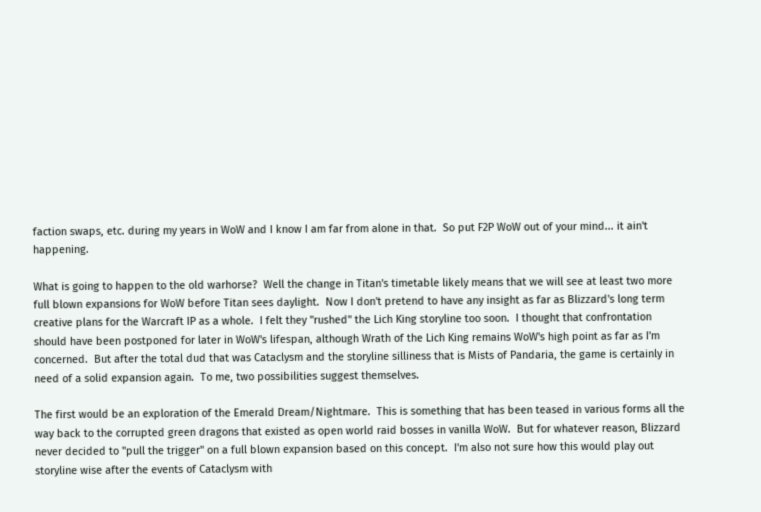faction swaps, etc. during my years in WoW and I know I am far from alone in that.  So put F2P WoW out of your mind... it ain't happening.

What is going to happen to the old warhorse?  Well the change in Titan's timetable likely means that we will see at least two more full blown expansions for WoW before Titan sees daylight.  Now I don't pretend to have any insight as far as Blizzard's long term creative plans for the Warcraft IP as a whole.  I felt they "rushed" the Lich King storyline too soon.  I thought that confrontation should have been postponed for later in WoW's lifespan, although Wrath of the Lich King remains WoW's high point as far as I'm concerned.  But after the total dud that was Cataclysm and the storyline silliness that is Mists of Pandaria, the game is certainly in need of a solid expansion again.  To me, two possibilities suggest themselves.

The first would be an exploration of the Emerald Dream/Nightmare.  This is something that has been teased in various forms all the way back to the corrupted green dragons that existed as open world raid bosses in vanilla WoW.  But for whatever reason, Blizzard never decided to "pull the trigger" on a full blown expansion based on this concept.  I'm also not sure how this would play out storyline wise after the events of Cataclysm with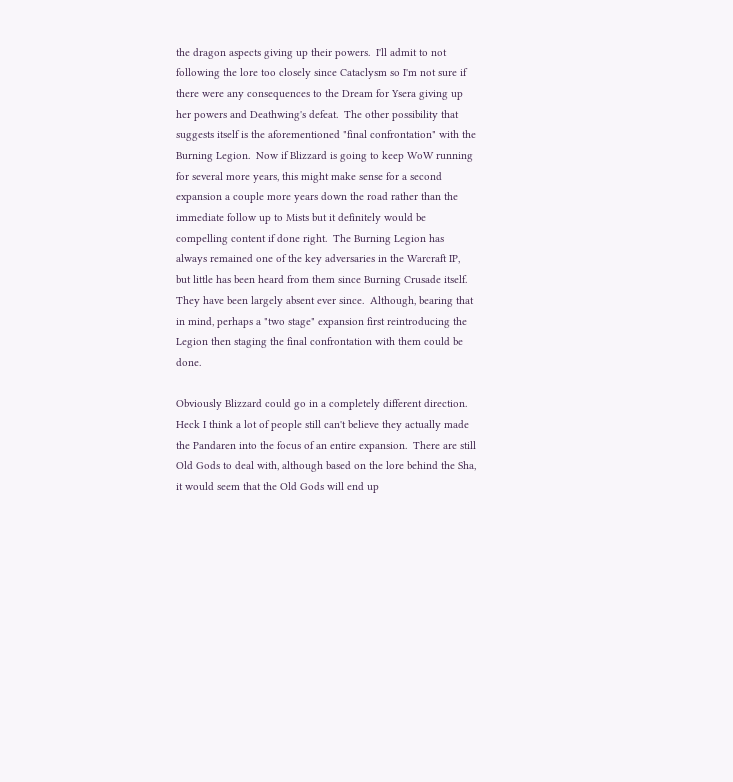the dragon aspects giving up their powers.  I'll admit to not following the lore too closely since Cataclysm so I'm not sure if there were any consequences to the Dream for Ysera giving up her powers and Deathwing's defeat.  The other possibility that suggests itself is the aforementioned "final confrontation" with the Burning Legion.  Now if Blizzard is going to keep WoW running for several more years, this might make sense for a second expansion a couple more years down the road rather than the immediate follow up to Mists but it definitely would be compelling content if done right.  The Burning Legion has always remained one of the key adversaries in the Warcraft IP, but little has been heard from them since Burning Crusade itself.  They have been largely absent ever since.  Although, bearing that in mind, perhaps a "two stage" expansion first reintroducing the Legion then staging the final confrontation with them could be done.

Obviously Blizzard could go in a completely different direction.  Heck I think a lot of people still can't believe they actually made the Pandaren into the focus of an entire expansion.  There are still Old Gods to deal with, although based on the lore behind the Sha, it would seem that the Old Gods will end up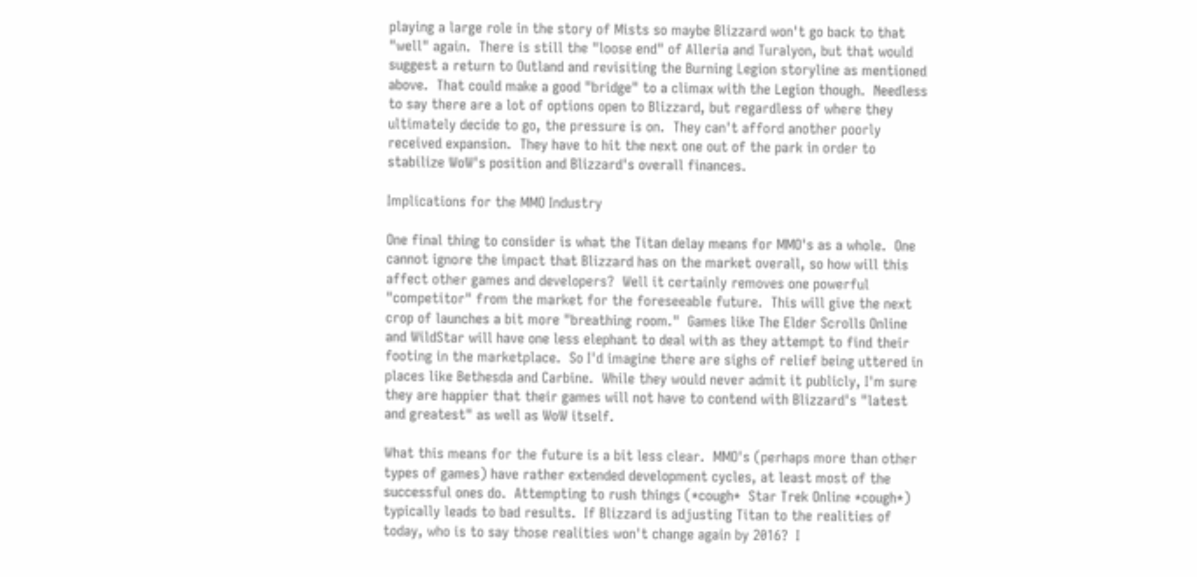playing a large role in the story of Mists so maybe Blizzard won't go back to that "well" again.  There is still the "loose end" of Alleria and Turalyon, but that would suggest a return to Outland and revisiting the Burning Legion storyline as mentioned above.  That could make a good "bridge" to a climax with the Legion though.  Needless to say there are a lot of options open to Blizzard, but regardless of where they ultimately decide to go, the pressure is on.  They can't afford another poorly received expansion.  They have to hit the next one out of the park in order to stabilize WoW's position and Blizzard's overall finances.

Implications for the MMO Industry

One final thing to consider is what the Titan delay means for MMO's as a whole.  One cannot ignore the impact that Blizzard has on the market overall, so how will this affect other games and developers?  Well it certainly removes one powerful "competitor" from the market for the foreseeable future.  This will give the next crop of launches a bit more "breathing room."  Games like The Elder Scrolls Online and WildStar will have one less elephant to deal with as they attempt to find their footing in the marketplace.  So I'd imagine there are sighs of relief being uttered in places like Bethesda and Carbine.  While they would never admit it publicly, I'm sure they are happier that their games will not have to contend with Blizzard's "latest and greatest" as well as WoW itself.

What this means for the future is a bit less clear.  MMO's (perhaps more than other types of games) have rather extended development cycles, at least most of the successful ones do.  Attempting to rush things (*cough*  Star Trek Online *cough*) typically leads to bad results.  If Blizzard is adjusting Titan to the realities of today, who is to say those realities won't change again by 2016?  I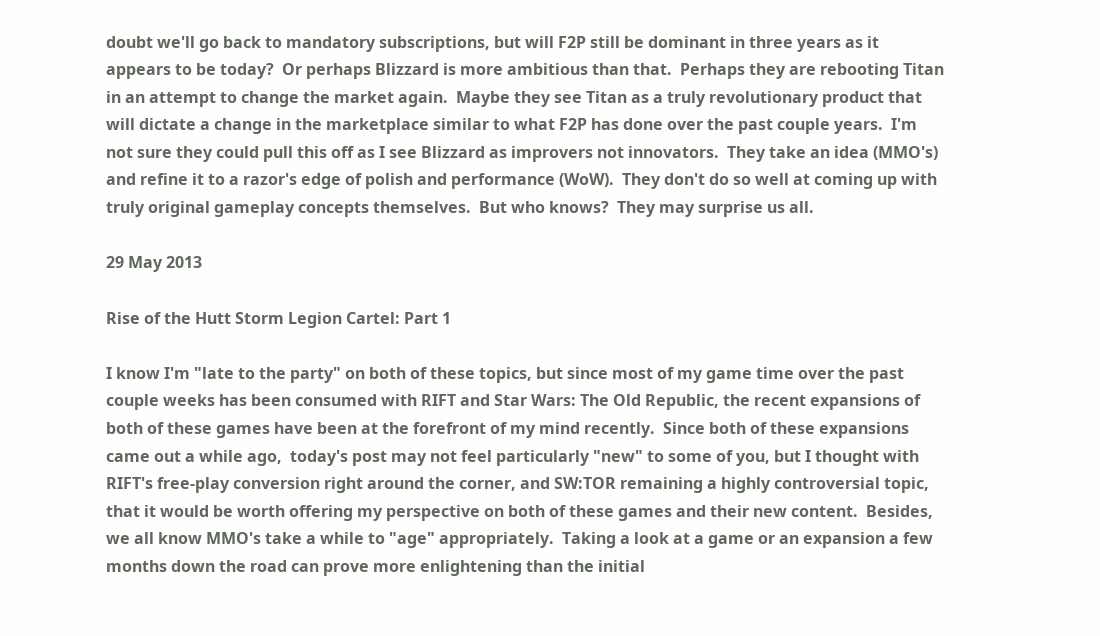doubt we'll go back to mandatory subscriptions, but will F2P still be dominant in three years as it appears to be today?  Or perhaps Blizzard is more ambitious than that.  Perhaps they are rebooting Titan in an attempt to change the market again.  Maybe they see Titan as a truly revolutionary product that will dictate a change in the marketplace similar to what F2P has done over the past couple years.  I'm not sure they could pull this off as I see Blizzard as improvers not innovators.  They take an idea (MMO's) and refine it to a razor's edge of polish and performance (WoW).  They don't do so well at coming up with truly original gameplay concepts themselves.  But who knows?  They may surprise us all.

29 May 2013

Rise of the Hutt Storm Legion Cartel: Part 1

I know I'm "late to the party" on both of these topics, but since most of my game time over the past couple weeks has been consumed with RIFT and Star Wars: The Old Republic, the recent expansions of both of these games have been at the forefront of my mind recently.  Since both of these expansions came out a while ago,  today's post may not feel particularly "new" to some of you, but I thought with RIFT's free-play conversion right around the corner, and SW:TOR remaining a highly controversial topic, that it would be worth offering my perspective on both of these games and their new content.  Besides, we all know MMO's take a while to "age" appropriately.  Taking a look at a game or an expansion a few months down the road can prove more enlightening than the initial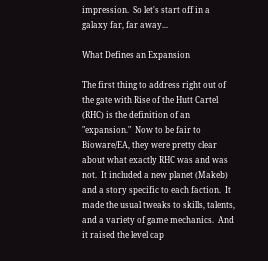impression.  So let's start off in a galaxy far, far away...

What Defines an Expansion

The first thing to address right out of the gate with Rise of the Hutt Cartel (RHC) is the definition of an "expansion."  Now to be fair to Bioware/EA, they were pretty clear about what exactly RHC was and was not.  It included a new planet (Makeb) and a story specific to each faction.  It made the usual tweaks to skills, talents, and a variety of game mechanics.  And it raised the level cap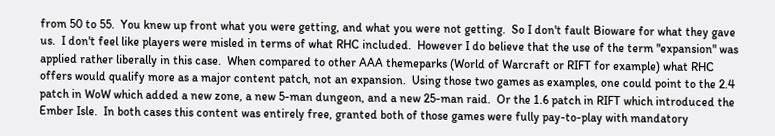from 50 to 55.  You knew up front what you were getting, and what you were not getting.  So I don't fault Bioware for what they gave us.  I don't feel like players were misled in terms of what RHC included.  However I do believe that the use of the term "expansion" was applied rather liberally in this case.  When compared to other AAA themeparks (World of Warcraft or RIFT for example) what RHC offers would qualify more as a major content patch, not an expansion.  Using those two games as examples, one could point to the 2.4 patch in WoW which added a new zone, a new 5-man dungeon, and a new 25-man raid.  Or the 1.6 patch in RIFT which introduced the Ember Isle.  In both cases this content was entirely free, granted both of those games were fully pay-to-play with mandatory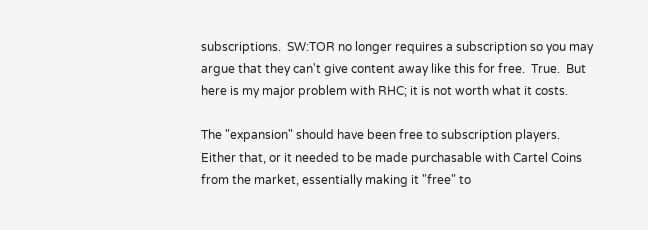subscriptions.  SW:TOR no longer requires a subscription so you may argue that they can't give content away like this for free.  True.  But here is my major problem with RHC; it is not worth what it costs.

The "expansion" should have been free to subscription players.  Either that, or it needed to be made purchasable with Cartel Coins from the market, essentially making it "free" to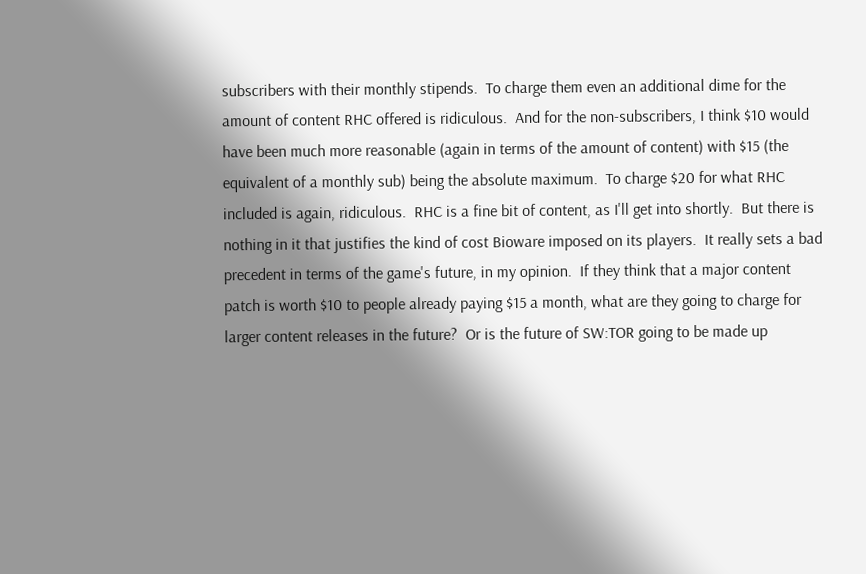subscribers with their monthly stipends.  To charge them even an additional dime for the amount of content RHC offered is ridiculous.  And for the non-subscribers, I think $10 would have been much more reasonable (again in terms of the amount of content) with $15 (the equivalent of a monthly sub) being the absolute maximum.  To charge $20 for what RHC included is again, ridiculous.  RHC is a fine bit of content, as I'll get into shortly.  But there is nothing in it that justifies the kind of cost Bioware imposed on its players.  It really sets a bad precedent in terms of the game's future, in my opinion.  If they think that a major content patch is worth $10 to people already paying $15 a month, what are they going to charge for larger content releases in the future?  Or is the future of SW:TOR going to be made up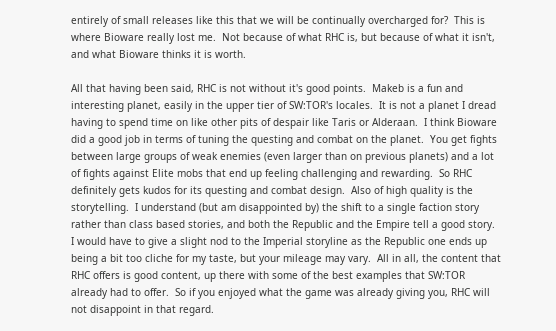entirely of small releases like this that we will be continually overcharged for?  This is where Bioware really lost me.  Not because of what RHC is, but because of what it isn't, and what Bioware thinks it is worth.

All that having been said, RHC is not without it's good points.  Makeb is a fun and interesting planet, easily in the upper tier of SW:TOR's locales.  It is not a planet I dread having to spend time on like other pits of despair like Taris or Alderaan.  I think Bioware did a good job in terms of tuning the questing and combat on the planet.  You get fights between large groups of weak enemies (even larger than on previous planets) and a lot of fights against Elite mobs that end up feeling challenging and rewarding.  So RHC definitely gets kudos for its questing and combat design.  Also of high quality is the storytelling.  I understand (but am disappointed by) the shift to a single faction story rather than class based stories, and both the Republic and the Empire tell a good story.  I would have to give a slight nod to the Imperial storyline as the Republic one ends up being a bit too cliche for my taste, but your mileage may vary.  All in all, the content that RHC offers is good content, up there with some of the best examples that SW:TOR already had to offer.  So if you enjoyed what the game was already giving you, RHC will not disappoint in that regard.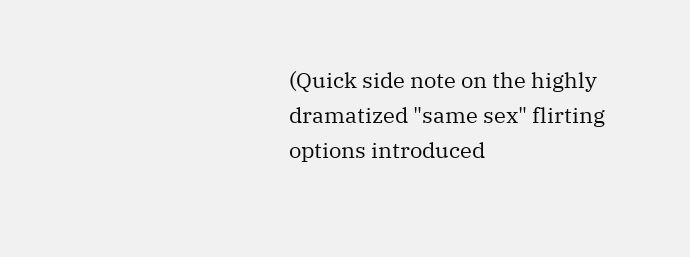(Quick side note on the highly dramatized "same sex" flirting options introduced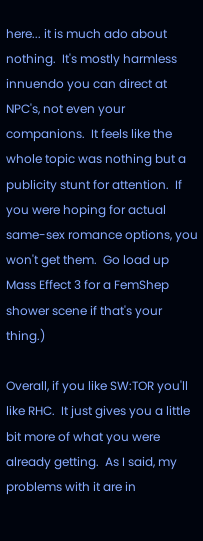here... it is much ado about nothing.  It's mostly harmless innuendo you can direct at NPC's, not even your companions.  It feels like the whole topic was nothing but a publicity stunt for attention.  If you were hoping for actual same-sex romance options, you won't get them.  Go load up Mass Effect 3 for a FemShep shower scene if that's your thing.)

Overall, if you like SW:TOR you'll like RHC.  It just gives you a little bit more of what you were already getting.  As I said, my problems with it are in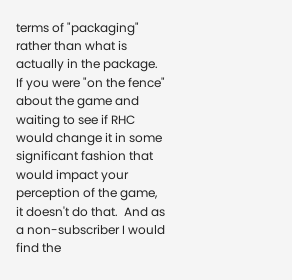terms of "packaging" rather than what is actually in the package.  If you were "on the fence" about the game and waiting to see if RHC would change it in some significant fashion that would impact your perception of the game, it doesn't do that.  And as a non-subscriber I would find the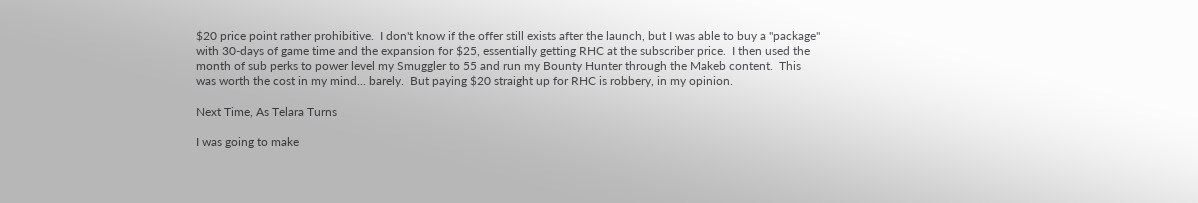$20 price point rather prohibitive.  I don't know if the offer still exists after the launch, but I was able to buy a "package" with 30-days of game time and the expansion for $25, essentially getting RHC at the subscriber price.  I then used the month of sub perks to power level my Smuggler to 55 and run my Bounty Hunter through the Makeb content.  This was worth the cost in my mind... barely.  But paying $20 straight up for RHC is robbery, in my opinion.

Next Time, As Telara Turns

I was going to make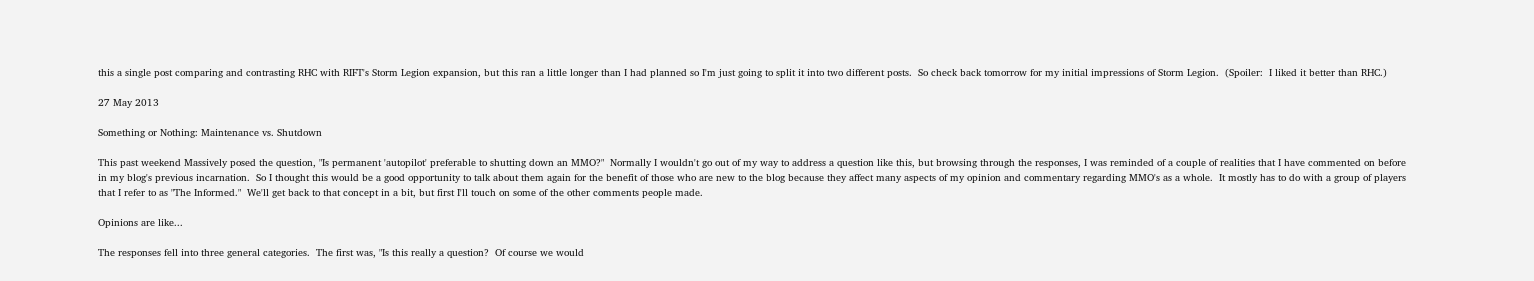this a single post comparing and contrasting RHC with RIFT's Storm Legion expansion, but this ran a little longer than I had planned so I'm just going to split it into two different posts.  So check back tomorrow for my initial impressions of Storm Legion.  (Spoiler:  I liked it better than RHC.)

27 May 2013

Something or Nothing: Maintenance vs. Shutdown

This past weekend Massively posed the question, "Is permanent 'autopilot' preferable to shutting down an MMO?"  Normally I wouldn't go out of my way to address a question like this, but browsing through the responses, I was reminded of a couple of realities that I have commented on before in my blog's previous incarnation.  So I thought this would be a good opportunity to talk about them again for the benefit of those who are new to the blog because they affect many aspects of my opinion and commentary regarding MMO's as a whole.  It mostly has to do with a group of players that I refer to as "The Informed."  We'll get back to that concept in a bit, but first I'll touch on some of the other comments people made.

Opinions are like...

The responses fell into three general categories.  The first was, "Is this really a question?  Of course we would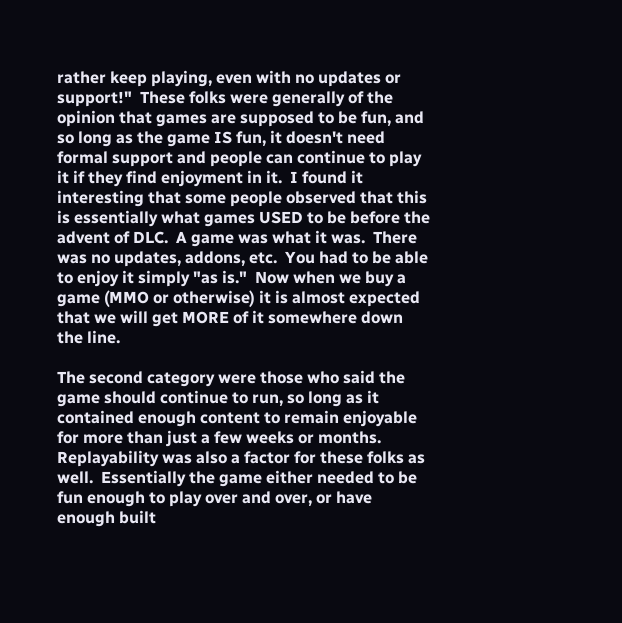rather keep playing, even with no updates or support!"  These folks were generally of the opinion that games are supposed to be fun, and so long as the game IS fun, it doesn't need formal support and people can continue to play it if they find enjoyment in it.  I found it interesting that some people observed that this is essentially what games USED to be before the advent of DLC.  A game was what it was.  There was no updates, addons, etc.  You had to be able to enjoy it simply "as is."  Now when we buy a game (MMO or otherwise) it is almost expected that we will get MORE of it somewhere down the line.

The second category were those who said the game should continue to run, so long as it contained enough content to remain enjoyable for more than just a few weeks or months.  Replayability was also a factor for these folks as well.  Essentially the game either needed to be fun enough to play over and over, or have enough built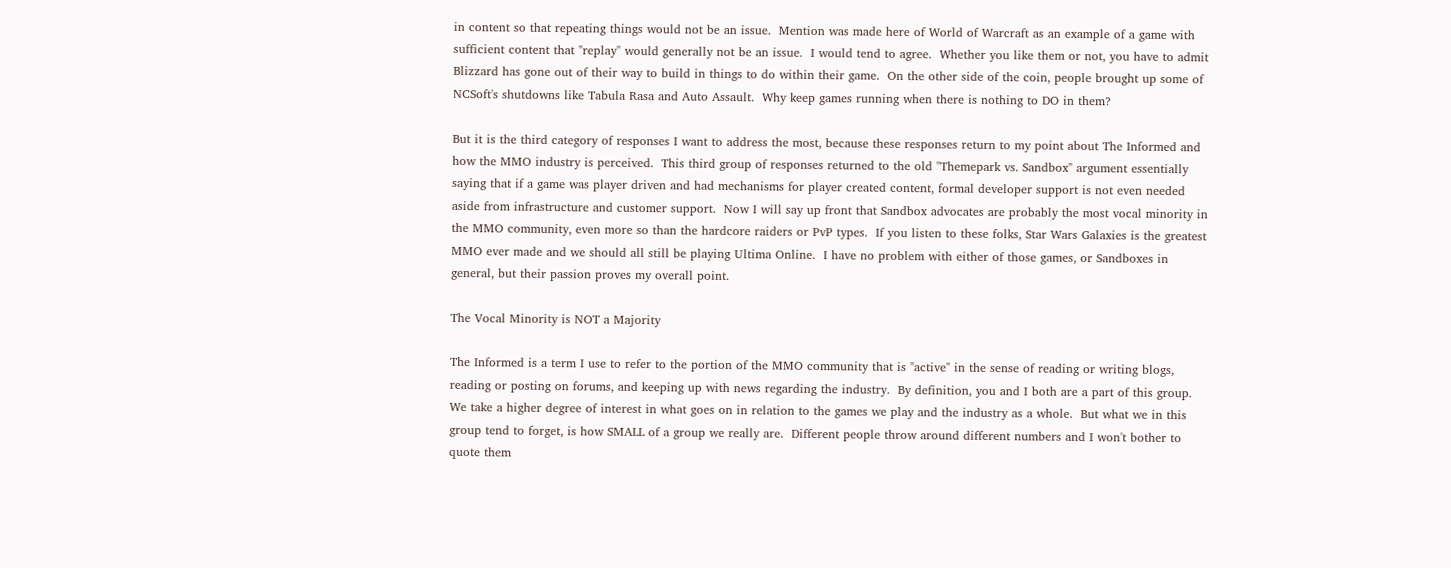in content so that repeating things would not be an issue.  Mention was made here of World of Warcraft as an example of a game with sufficient content that "replay" would generally not be an issue.  I would tend to agree.  Whether you like them or not, you have to admit Blizzard has gone out of their way to build in things to do within their game.  On the other side of the coin, people brought up some of NCSoft's shutdowns like Tabula Rasa and Auto Assault.  Why keep games running when there is nothing to DO in them?

But it is the third category of responses I want to address the most, because these responses return to my point about The Informed and how the MMO industry is perceived.  This third group of responses returned to the old "Themepark vs. Sandbox" argument essentially saying that if a game was player driven and had mechanisms for player created content, formal developer support is not even needed aside from infrastructure and customer support.  Now I will say up front that Sandbox advocates are probably the most vocal minority in the MMO community, even more so than the hardcore raiders or PvP types.  If you listen to these folks, Star Wars Galaxies is the greatest MMO ever made and we should all still be playing Ultima Online.  I have no problem with either of those games, or Sandboxes in general, but their passion proves my overall point.

The Vocal Minority is NOT a Majority

The Informed is a term I use to refer to the portion of the MMO community that is "active" in the sense of reading or writing blogs, reading or posting on forums, and keeping up with news regarding the industry.  By definition, you and I both are a part of this group.  We take a higher degree of interest in what goes on in relation to the games we play and the industry as a whole.  But what we in this group tend to forget, is how SMALL of a group we really are.  Different people throw around different numbers and I won't bother to quote them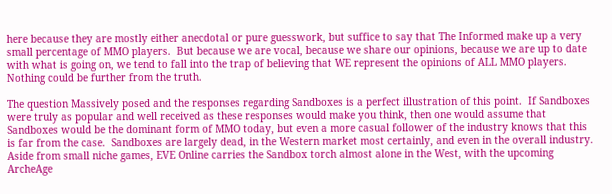here because they are mostly either anecdotal or pure guesswork, but suffice to say that The Informed make up a very small percentage of MMO players.  But because we are vocal, because we share our opinions, because we are up to date with what is going on, we tend to fall into the trap of believing that WE represent the opinions of ALL MMO players.  Nothing could be further from the truth.

The question Massively posed and the responses regarding Sandboxes is a perfect illustration of this point.  If Sandboxes were truly as popular and well received as these responses would make you think, then one would assume that Sandboxes would be the dominant form of MMO today, but even a more casual follower of the industry knows that this is far from the case.  Sandboxes are largely dead, in the Western market most certainly, and even in the overall industry.  Aside from small niche games, EVE Online carries the Sandbox torch almost alone in the West, with the upcoming ArcheAge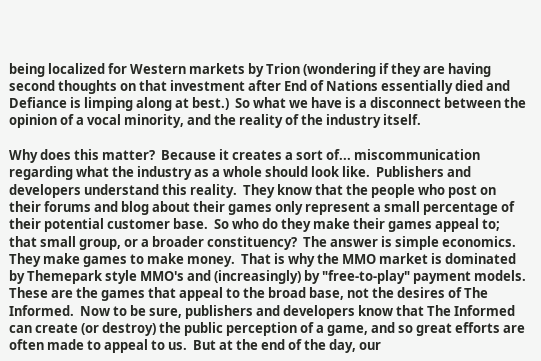being localized for Western markets by Trion (wondering if they are having second thoughts on that investment after End of Nations essentially died and Defiance is limping along at best.)  So what we have is a disconnect between the opinion of a vocal minority, and the reality of the industry itself.

Why does this matter?  Because it creates a sort of... miscommunication regarding what the industry as a whole should look like.  Publishers and developers understand this reality.  They know that the people who post on their forums and blog about their games only represent a small percentage of their potential customer base.  So who do they make their games appeal to; that small group, or a broader constituency?  The answer is simple economics.  They make games to make money.  That is why the MMO market is dominated by Themepark style MMO's and (increasingly) by "free-to-play" payment models.  These are the games that appeal to the broad base, not the desires of The Informed.  Now to be sure, publishers and developers know that The Informed can create (or destroy) the public perception of a game, and so great efforts are often made to appeal to us.  But at the end of the day, our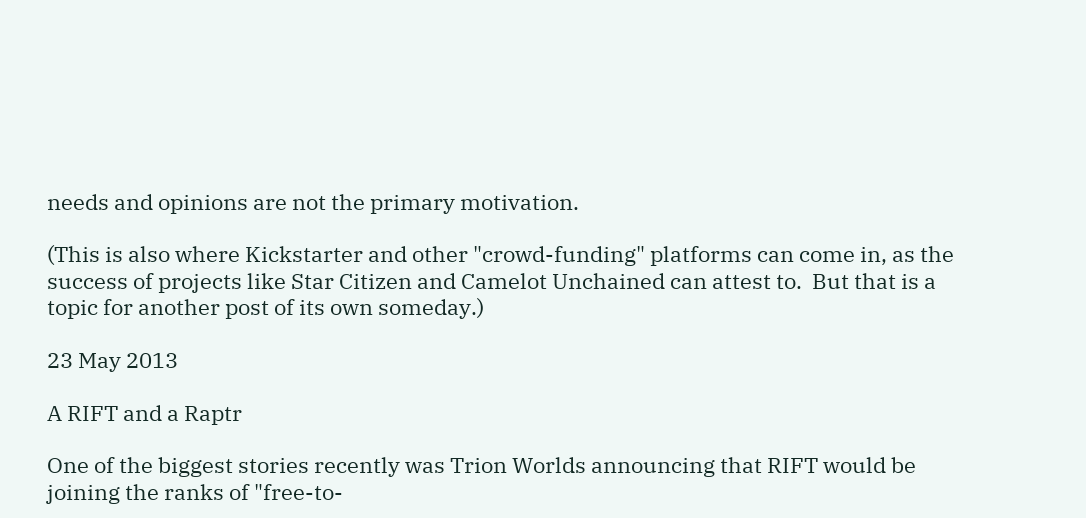needs and opinions are not the primary motivation.

(This is also where Kickstarter and other "crowd-funding" platforms can come in, as the success of projects like Star Citizen and Camelot Unchained can attest to.  But that is a topic for another post of its own someday.)

23 May 2013

A RIFT and a Raptr

One of the biggest stories recently was Trion Worlds announcing that RIFT would be joining the ranks of "free-to-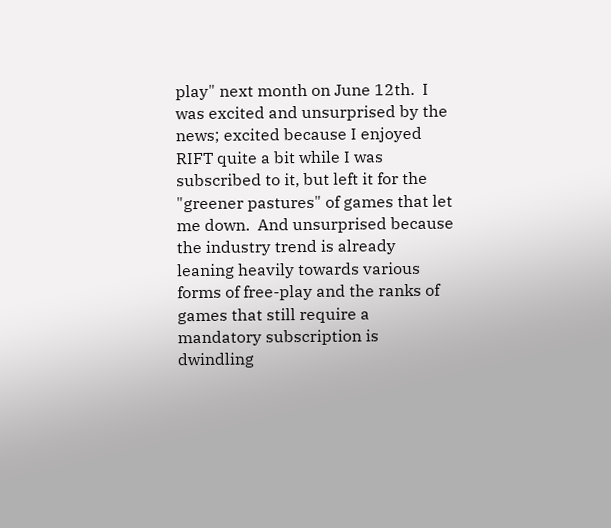play" next month on June 12th.  I was excited and unsurprised by the news; excited because I enjoyed RIFT quite a bit while I was subscribed to it, but left it for the "greener pastures" of games that let me down.  And unsurprised because the industry trend is already leaning heavily towards various forms of free-play and the ranks of games that still require a mandatory subscription is dwindling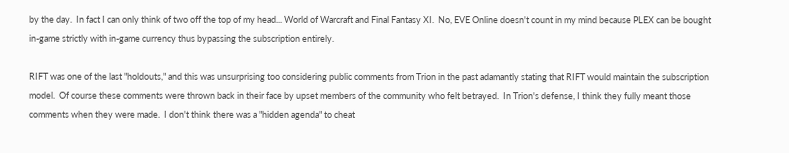by the day.  In fact I can only think of two off the top of my head... World of Warcraft and Final Fantasy XI.  No, EVE Online doesn't count in my mind because PLEX can be bought in-game strictly with in-game currency thus bypassing the subscription entirely.

RIFT was one of the last "holdouts," and this was unsurprising too considering public comments from Trion in the past adamantly stating that RIFT would maintain the subscription model.  Of course these comments were thrown back in their face by upset members of the community who felt betrayed.  In Trion's defense, I think they fully meant those comments when they were made.  I don't think there was a "hidden agenda" to cheat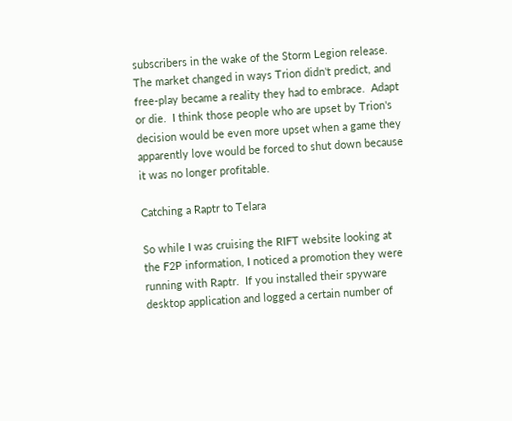subscribers in the wake of the Storm Legion release.  The market changed in ways Trion didn't predict, and free-play became a reality they had to embrace.  Adapt or die.  I think those people who are upset by Trion's decision would be even more upset when a game they apparently love would be forced to shut down because it was no longer profitable.

Catching a Raptr to Telara

So while I was cruising the RIFT website looking at the F2P information, I noticed a promotion they were running with Raptr.  If you installed their spyware desktop application and logged a certain number of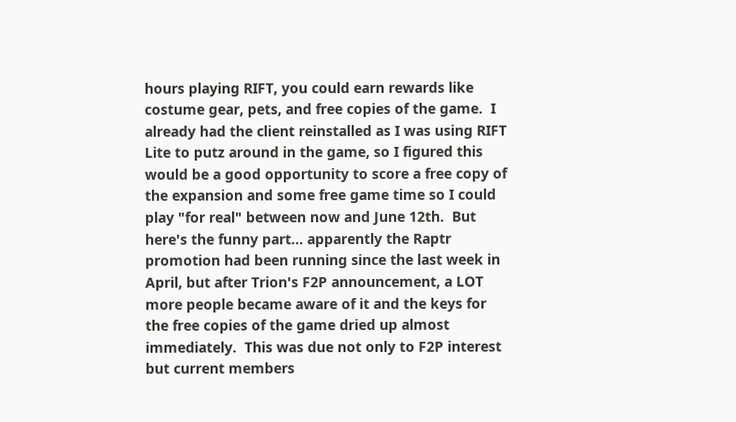hours playing RIFT, you could earn rewards like costume gear, pets, and free copies of the game.  I already had the client reinstalled as I was using RIFT Lite to putz around in the game, so I figured this would be a good opportunity to score a free copy of the expansion and some free game time so I could play "for real" between now and June 12th.  But here's the funny part... apparently the Raptr promotion had been running since the last week in April, but after Trion's F2P announcement, a LOT more people became aware of it and the keys for the free copies of the game dried up almost immediately.  This was due not only to F2P interest but current members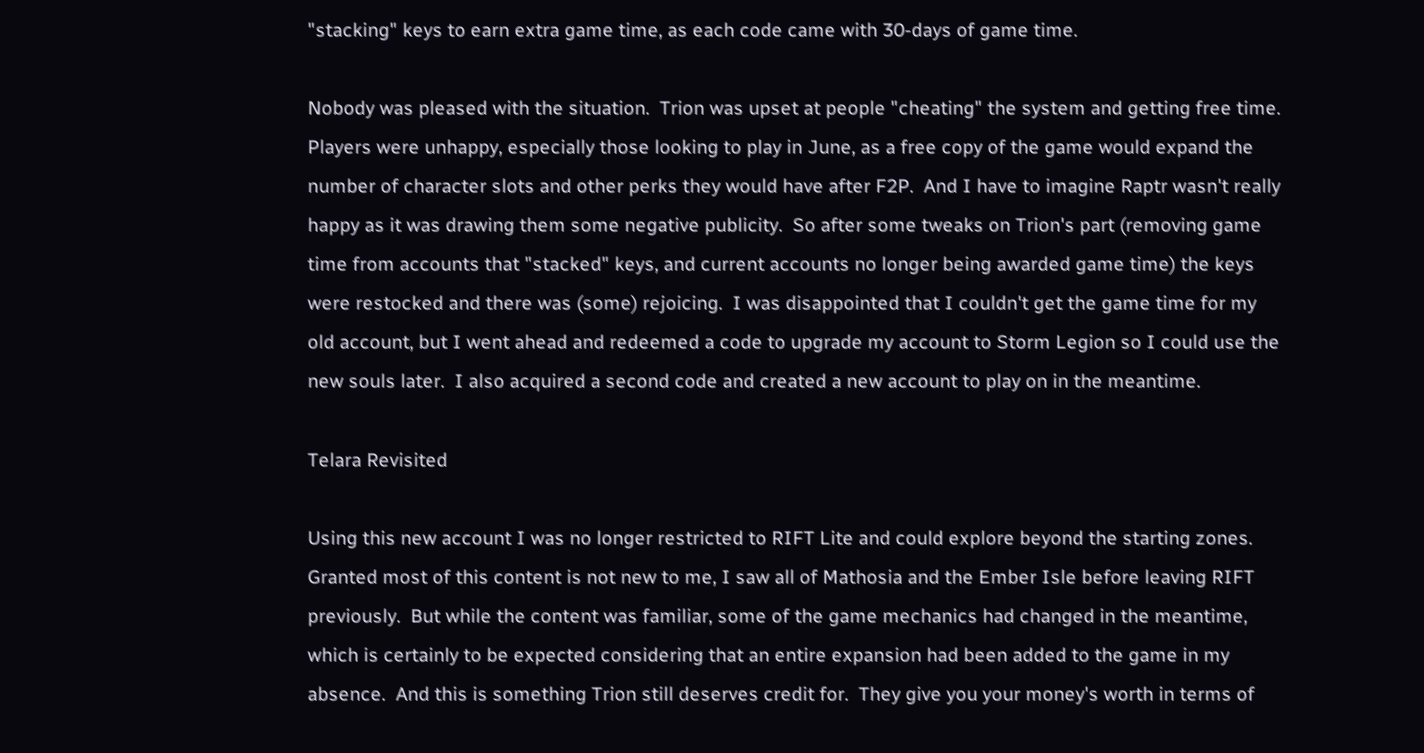"stacking" keys to earn extra game time, as each code came with 30-days of game time.

Nobody was pleased with the situation.  Trion was upset at people "cheating" the system and getting free time.  Players were unhappy, especially those looking to play in June, as a free copy of the game would expand the number of character slots and other perks they would have after F2P.  And I have to imagine Raptr wasn't really happy as it was drawing them some negative publicity.  So after some tweaks on Trion's part (removing game time from accounts that "stacked" keys, and current accounts no longer being awarded game time) the keys were restocked and there was (some) rejoicing.  I was disappointed that I couldn't get the game time for my old account, but I went ahead and redeemed a code to upgrade my account to Storm Legion so I could use the new souls later.  I also acquired a second code and created a new account to play on in the meantime.

Telara Revisited

Using this new account I was no longer restricted to RIFT Lite and could explore beyond the starting zones.  Granted most of this content is not new to me, I saw all of Mathosia and the Ember Isle before leaving RIFT previously.  But while the content was familiar, some of the game mechanics had changed in the meantime, which is certainly to be expected considering that an entire expansion had been added to the game in my absence.  And this is something Trion still deserves credit for.  They give you your money's worth in terms of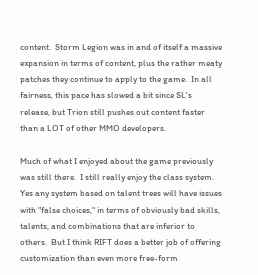content.  Storm Legion was in and of itself a massive expansion in terms of content, plus the rather meaty patches they continue to apply to the game.  In all fairness, this pace has slowed a bit since SL's release, but Trion still pushes out content faster than a LOT of other MMO developers.

Much of what I enjoyed about the game previously was still there.  I still really enjoy the class system.  Yes any system based on talent trees will have issues with "false choices," in terms of obviously bad skills, talents, and combinations that are inferior to others.  But I think RIFT does a better job of offering customization than even more free-form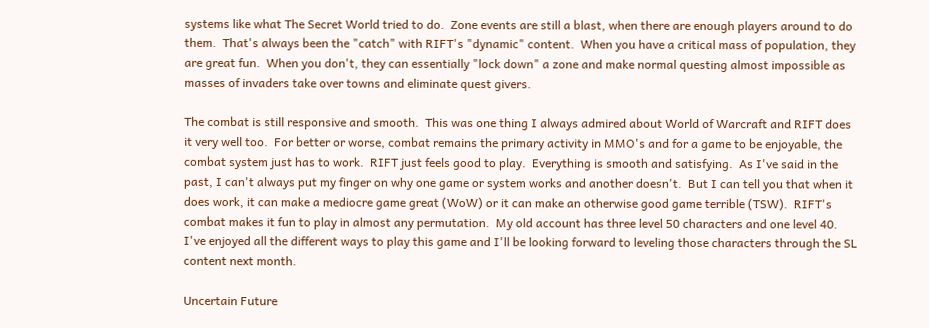systems like what The Secret World tried to do.  Zone events are still a blast, when there are enough players around to do them.  That's always been the "catch" with RIFT's "dynamic" content.  When you have a critical mass of population, they are great fun.  When you don't, they can essentially "lock down" a zone and make normal questing almost impossible as masses of invaders take over towns and eliminate quest givers.

The combat is still responsive and smooth.  This was one thing I always admired about World of Warcraft and RIFT does it very well too.  For better or worse, combat remains the primary activity in MMO's and for a game to be enjoyable, the combat system just has to work.  RIFT just feels good to play.  Everything is smooth and satisfying.  As I've said in the past, I can't always put my finger on why one game or system works and another doesn't.  But I can tell you that when it does work, it can make a mediocre game great (WoW) or it can make an otherwise good game terrible (TSW).  RIFT's combat makes it fun to play in almost any permutation.  My old account has three level 50 characters and one level 40.  I've enjoyed all the different ways to play this game and I'll be looking forward to leveling those characters through the SL content next month.

Uncertain Future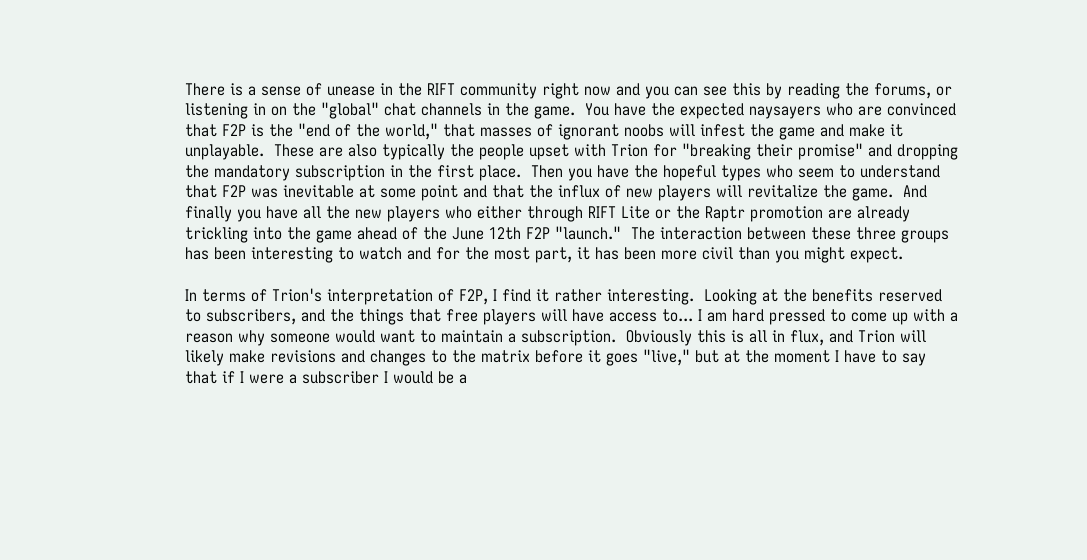There is a sense of unease in the RIFT community right now and you can see this by reading the forums, or listening in on the "global" chat channels in the game.  You have the expected naysayers who are convinced that F2P is the "end of the world," that masses of ignorant noobs will infest the game and make it unplayable.  These are also typically the people upset with Trion for "breaking their promise" and dropping the mandatory subscription in the first place.  Then you have the hopeful types who seem to understand that F2P was inevitable at some point and that the influx of new players will revitalize the game.  And finally you have all the new players who either through RIFT Lite or the Raptr promotion are already trickling into the game ahead of the June 12th F2P "launch."  The interaction between these three groups has been interesting to watch and for the most part, it has been more civil than you might expect.

In terms of Trion's interpretation of F2P, I find it rather interesting.  Looking at the benefits reserved to subscribers, and the things that free players will have access to... I am hard pressed to come up with a reason why someone would want to maintain a subscription.  Obviously this is all in flux, and Trion will likely make revisions and changes to the matrix before it goes "live," but at the moment I have to say that if I were a subscriber I would be a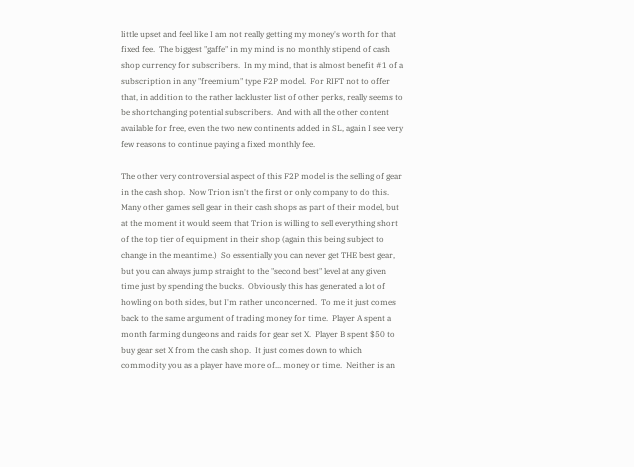little upset and feel like I am not really getting my money's worth for that fixed fee.  The biggest "gaffe" in my mind is no monthly stipend of cash shop currency for subscribers.  In my mind, that is almost benefit #1 of a subscription in any "freemium" type F2P model.  For RIFT not to offer that, in addition to the rather lackluster list of other perks, really seems to be shortchanging potential subscribers.  And with all the other content available for free, even the two new continents added in SL, again I see very few reasons to continue paying a fixed monthly fee.

The other very controversial aspect of this F2P model is the selling of gear in the cash shop.  Now Trion isn't the first or only company to do this.  Many other games sell gear in their cash shops as part of their model, but at the moment it would seem that Trion is willing to sell everything short of the top tier of equipment in their shop (again this being subject to change in the meantime.)  So essentially you can never get THE best gear, but you can always jump straight to the "second best" level at any given time just by spending the bucks.  Obviously this has generated a lot of howling on both sides, but I'm rather unconcerned.  To me it just comes back to the same argument of trading money for time.  Player A spent a month farming dungeons and raids for gear set X.  Player B spent $50 to buy gear set X from the cash shop.  It just comes down to which commodity you as a player have more of... money or time.  Neither is an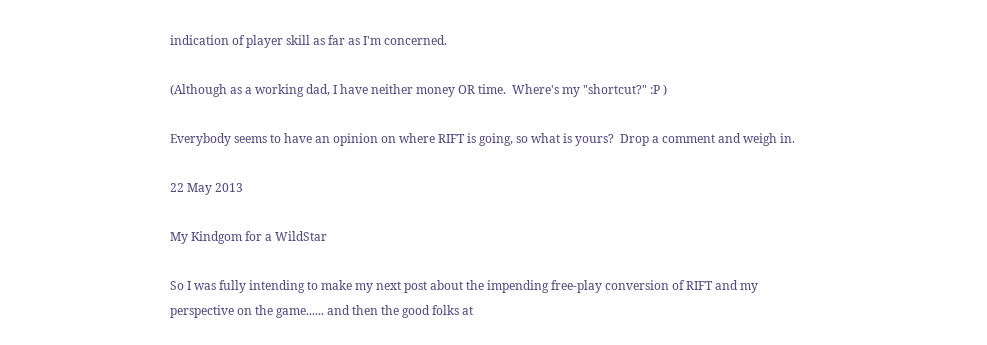indication of player skill as far as I'm concerned.

(Although as a working dad, I have neither money OR time.  Where's my "shortcut?" :P )

Everybody seems to have an opinion on where RIFT is going, so what is yours?  Drop a comment and weigh in.

22 May 2013

My Kindgom for a WildStar

So I was fully intending to make my next post about the impending free-play conversion of RIFT and my perspective on the game...... and then the good folks at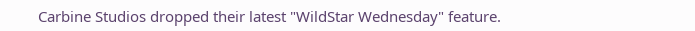Carbine Studios dropped their latest "WildStar Wednesday" feature.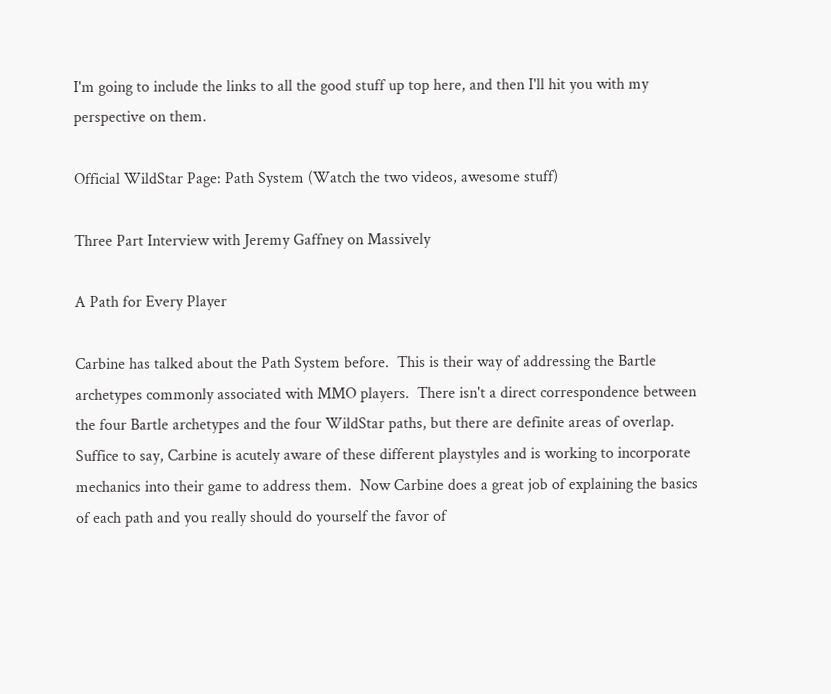I'm going to include the links to all the good stuff up top here, and then I'll hit you with my perspective on them.

Official WildStar Page: Path System (Watch the two videos, awesome stuff)

Three Part Interview with Jeremy Gaffney on Massively

A Path for Every Player

Carbine has talked about the Path System before.  This is their way of addressing the Bartle archetypes commonly associated with MMO players.  There isn't a direct correspondence between the four Bartle archetypes and the four WildStar paths, but there are definite areas of overlap.  Suffice to say, Carbine is acutely aware of these different playstyles and is working to incorporate mechanics into their game to address them.  Now Carbine does a great job of explaining the basics of each path and you really should do yourself the favor of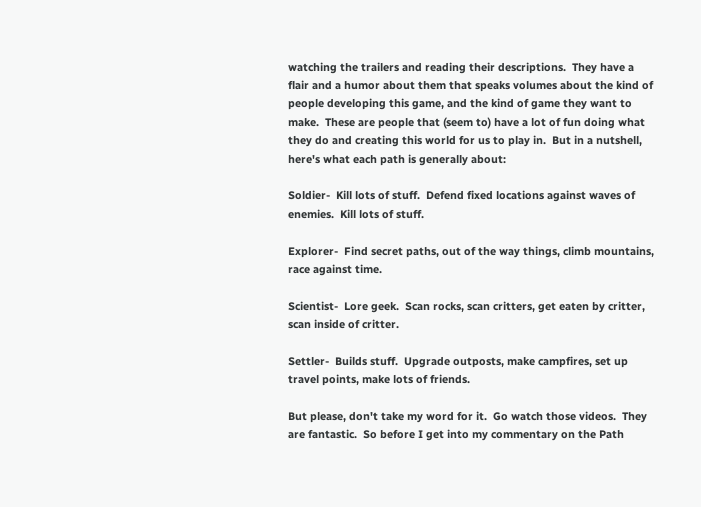watching the trailers and reading their descriptions.  They have a flair and a humor about them that speaks volumes about the kind of people developing this game, and the kind of game they want to make.  These are people that (seem to) have a lot of fun doing what they do and creating this world for us to play in.  But in a nutshell, here's what each path is generally about:

Soldier-  Kill lots of stuff.  Defend fixed locations against waves of enemies.  Kill lots of stuff.

Explorer-  Find secret paths, out of the way things, climb mountains, race against time.

Scientist-  Lore geek.  Scan rocks, scan critters, get eaten by critter, scan inside of critter.

Settler-  Builds stuff.  Upgrade outposts, make campfires, set up travel points, make lots of friends.

But please, don't take my word for it.  Go watch those videos.  They are fantastic.  So before I get into my commentary on the Path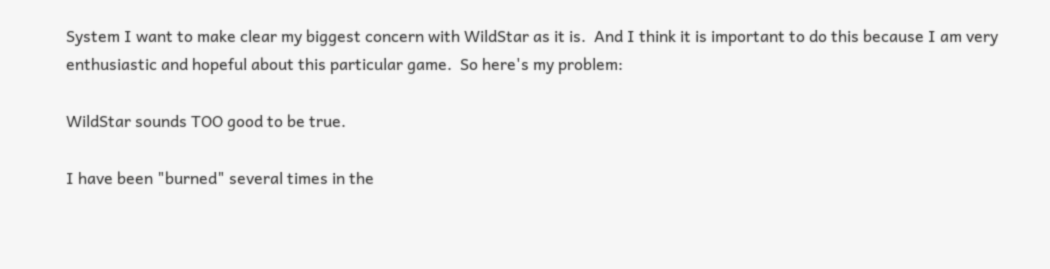System I want to make clear my biggest concern with WildStar as it is.  And I think it is important to do this because I am very enthusiastic and hopeful about this particular game.  So here's my problem:

WildStar sounds TOO good to be true.

I have been "burned" several times in the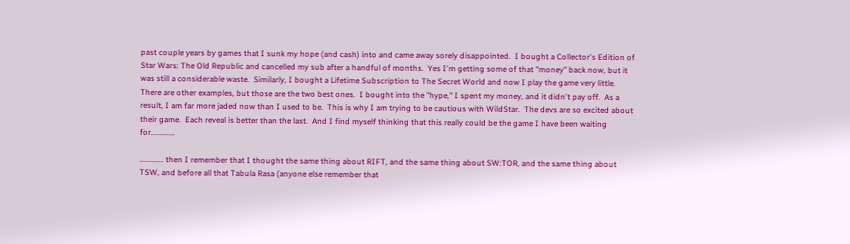past couple years by games that I sunk my hope (and cash) into and came away sorely disappointed.  I bought a Collector's Edition of Star Wars: The Old Republic and cancelled my sub after a handful of months.  Yes I'm getting some of that "money" back now, but it was still a considerable waste.  Similarly, I bought a Lifetime Subscription to The Secret World and now I play the game very little.  There are other examples, but those are the two best ones.  I bought into the "hype," I spent my money, and it didn't pay off.  As a result, I am far more jaded now than I used to be.  This is why I am trying to be cautious with WildStar.  The devs are so excited about their game.  Each reveal is better than the last.  And I find myself thinking that this really could be the game I have been waiting for............

............ then I remember that I thought the same thing about RIFT, and the same thing about SW:TOR, and the same thing about TSW, and before all that Tabula Rasa (anyone else remember that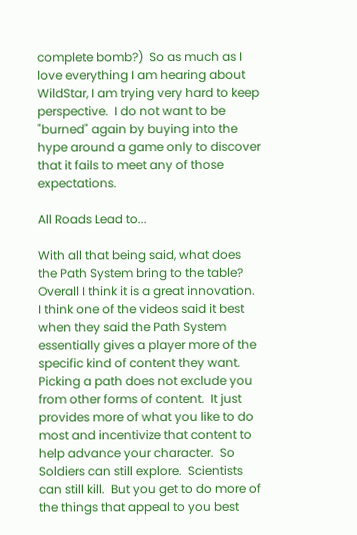complete bomb?)  So as much as I love everything I am hearing about WildStar, I am trying very hard to keep perspective.  I do not want to be "burned" again by buying into the hype around a game only to discover that it fails to meet any of those expectations.

All Roads Lead to...

With all that being said, what does the Path System bring to the table?  Overall I think it is a great innovation.  I think one of the videos said it best when they said the Path System essentially gives a player more of the specific kind of content they want.  Picking a path does not exclude you from other forms of content.  It just provides more of what you like to do most and incentivize that content to help advance your character.  So Soldiers can still explore.  Scientists can still kill.  But you get to do more of the things that appeal to you best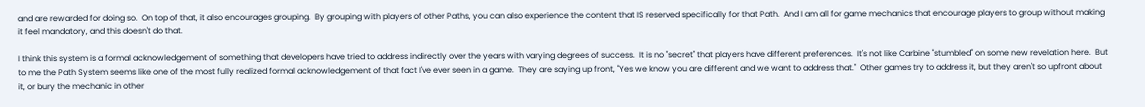and are rewarded for doing so.  On top of that, it also encourages grouping.  By grouping with players of other Paths, you can also experience the content that IS reserved specifically for that Path.  And I am all for game mechanics that encourage players to group without making it feel mandatory, and this doesn't do that.

I think this system is a formal acknowledgement of something that developers have tried to address indirectly over the years with varying degrees of success.  It is no "secret" that players have different preferences.  It's not like Carbine "stumbled" on some new revelation here.  But to me the Path System seems like one of the most fully realized formal acknowledgement of that fact I've ever seen in a game.  They are saying up front, "Yes we know you are different and we want to address that."  Other games try to address it, but they aren't so upfront about it, or bury the mechanic in other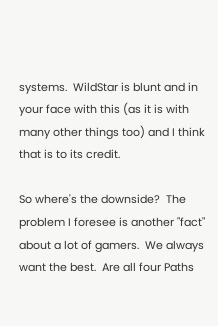systems.  WildStar is blunt and in your face with this (as it is with many other things too) and I think that is to its credit.

So where's the downside?  The problem I foresee is another "fact" about a lot of gamers.  We always want the best.  Are all four Paths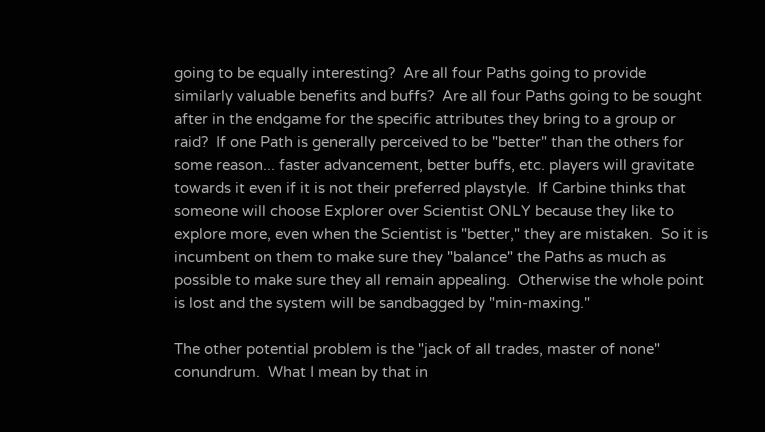going to be equally interesting?  Are all four Paths going to provide similarly valuable benefits and buffs?  Are all four Paths going to be sought after in the endgame for the specific attributes they bring to a group or raid?  If one Path is generally perceived to be "better" than the others for some reason... faster advancement, better buffs, etc. players will gravitate towards it even if it is not their preferred playstyle.  If Carbine thinks that someone will choose Explorer over Scientist ONLY because they like to explore more, even when the Scientist is "better," they are mistaken.  So it is incumbent on them to make sure they "balance" the Paths as much as possible to make sure they all remain appealing.  Otherwise the whole point is lost and the system will be sandbagged by "min-maxing."

The other potential problem is the "jack of all trades, master of none" conundrum.  What I mean by that in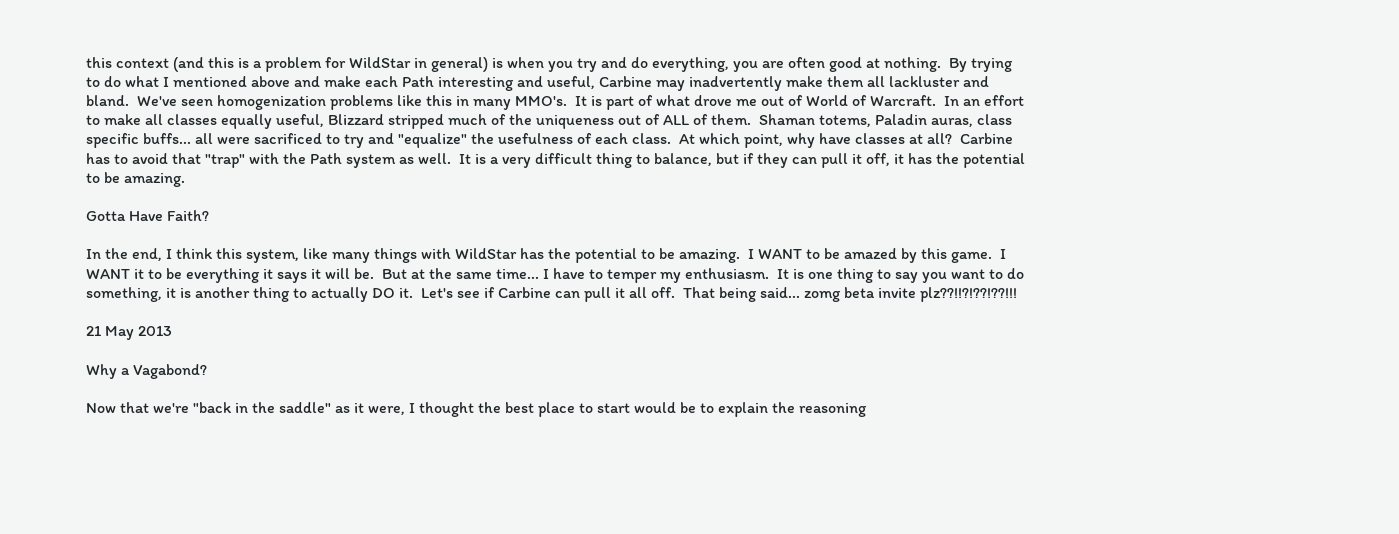this context (and this is a problem for WildStar in general) is when you try and do everything, you are often good at nothing.  By trying to do what I mentioned above and make each Path interesting and useful, Carbine may inadvertently make them all lackluster and bland.  We've seen homogenization problems like this in many MMO's.  It is part of what drove me out of World of Warcraft.  In an effort to make all classes equally useful, Blizzard stripped much of the uniqueness out of ALL of them.  Shaman totems, Paladin auras, class specific buffs... all were sacrificed to try and "equalize" the usefulness of each class.  At which point, why have classes at all?  Carbine has to avoid that "trap" with the Path system as well.  It is a very difficult thing to balance, but if they can pull it off, it has the potential to be amazing.

Gotta Have Faith?

In the end, I think this system, like many things with WildStar has the potential to be amazing.  I WANT to be amazed by this game.  I WANT it to be everything it says it will be.  But at the same time... I have to temper my enthusiasm.  It is one thing to say you want to do something, it is another thing to actually DO it.  Let's see if Carbine can pull it all off.  That being said... zomg beta invite plz??!!?!??!??!!!

21 May 2013

Why a Vagabond?

Now that we're "back in the saddle" as it were, I thought the best place to start would be to explain the reasoning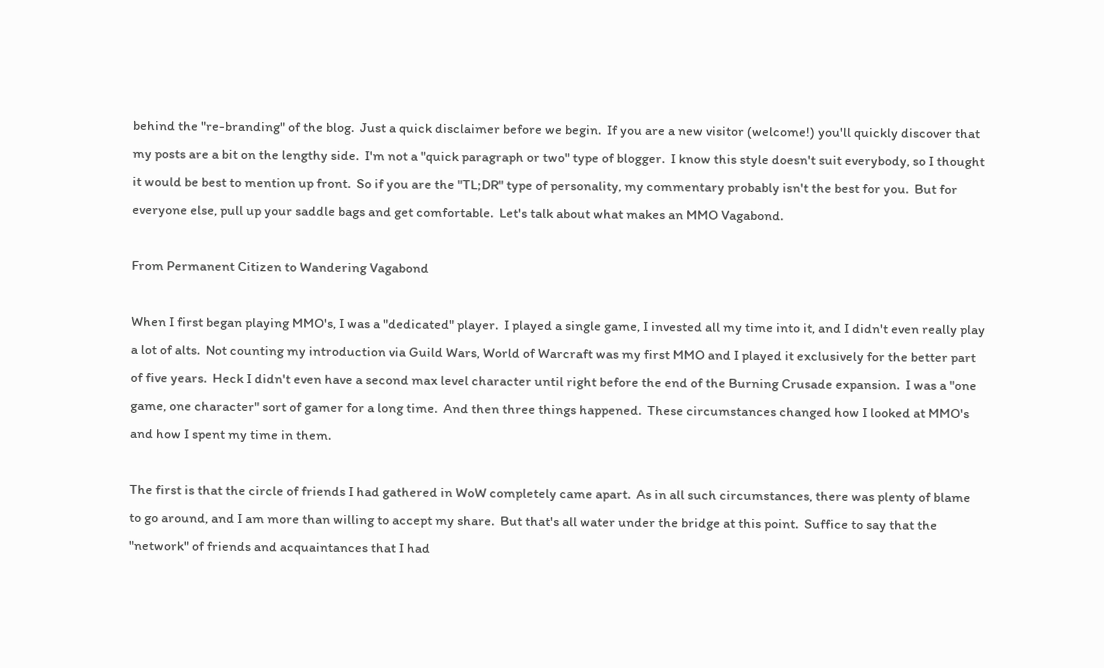behind the "re-branding" of the blog.  Just a quick disclaimer before we begin.  If you are a new visitor (welcome!) you'll quickly discover that my posts are a bit on the lengthy side.  I'm not a "quick paragraph or two" type of blogger.  I know this style doesn't suit everybody, so I thought it would be best to mention up front.  So if you are the "TL;DR" type of personality, my commentary probably isn't the best for you.  But for everyone else, pull up your saddle bags and get comfortable.  Let's talk about what makes an MMO Vagabond.

From Permanent Citizen to Wandering Vagabond

When I first began playing MMO's, I was a "dedicated" player.  I played a single game, I invested all my time into it, and I didn't even really play a lot of alts.  Not counting my introduction via Guild Wars, World of Warcraft was my first MMO and I played it exclusively for the better part of five years.  Heck I didn't even have a second max level character until right before the end of the Burning Crusade expansion.  I was a "one game, one character" sort of gamer for a long time.  And then three things happened.  These circumstances changed how I looked at MMO's and how I spent my time in them.

The first is that the circle of friends I had gathered in WoW completely came apart.  As in all such circumstances, there was plenty of blame to go around, and I am more than willing to accept my share.  But that's all water under the bridge at this point.  Suffice to say that the "network" of friends and acquaintances that I had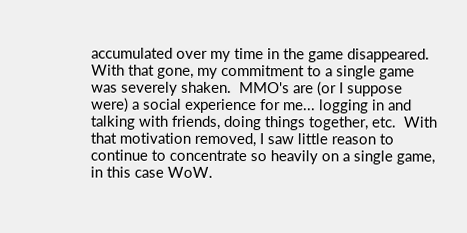accumulated over my time in the game disappeared.  With that gone, my commitment to a single game was severely shaken.  MMO's are (or I suppose were) a social experience for me... logging in and talking with friends, doing things together, etc.  With that motivation removed, I saw little reason to continue to concentrate so heavily on a single game, in this case WoW.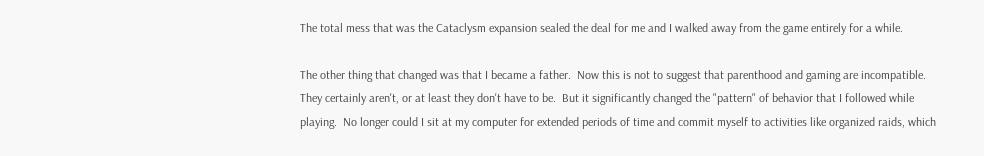The total mess that was the Cataclysm expansion sealed the deal for me and I walked away from the game entirely for a while.

The other thing that changed was that I became a father.  Now this is not to suggest that parenthood and gaming are incompatible.  They certainly aren't, or at least they don't have to be.  But it significantly changed the "pattern" of behavior that I followed while playing.  No longer could I sit at my computer for extended periods of time and commit myself to activities like organized raids, which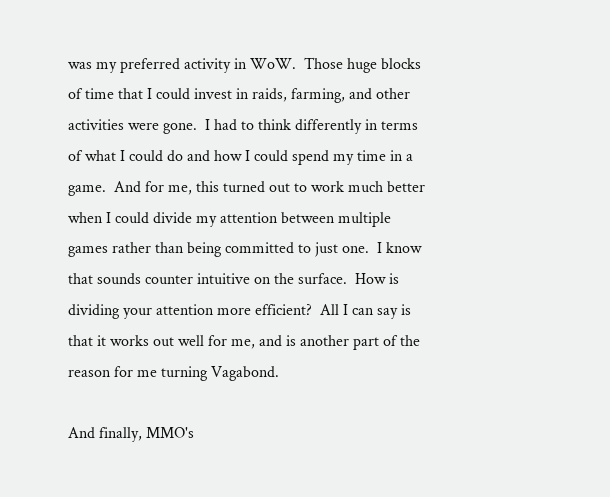was my preferred activity in WoW.  Those huge blocks of time that I could invest in raids, farming, and other activities were gone.  I had to think differently in terms of what I could do and how I could spend my time in a game.  And for me, this turned out to work much better when I could divide my attention between multiple games rather than being committed to just one.  I know that sounds counter intuitive on the surface.  How is dividing your attention more efficient?  All I can say is that it works out well for me, and is another part of the reason for me turning Vagabond.

And finally, MMO's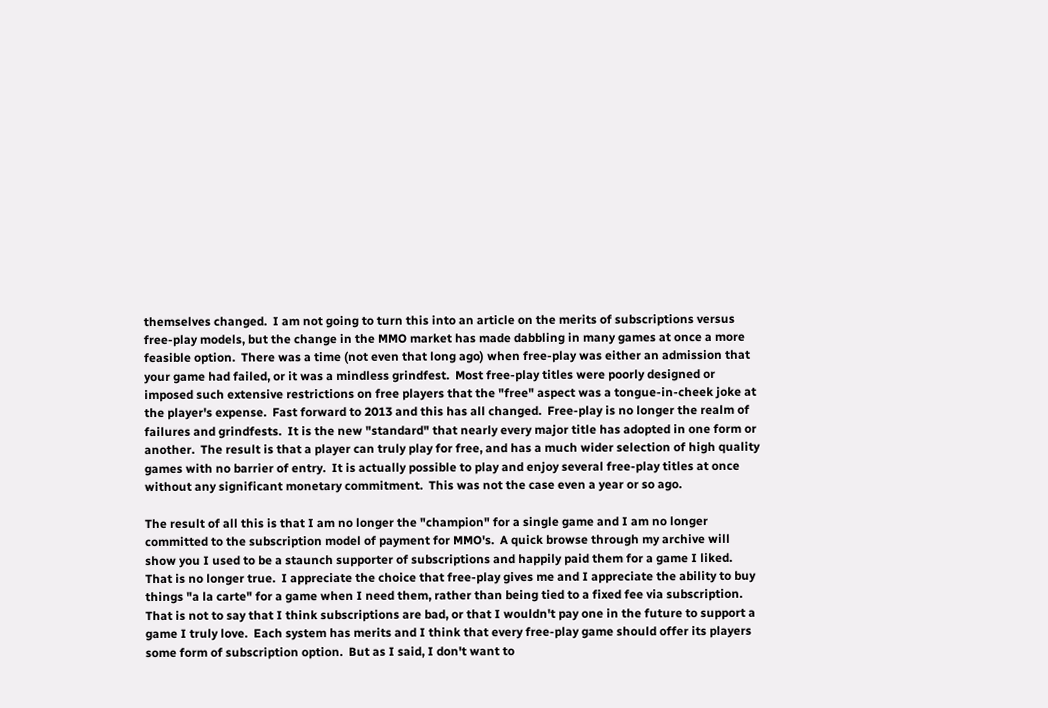themselves changed.  I am not going to turn this into an article on the merits of subscriptions versus free-play models, but the change in the MMO market has made dabbling in many games at once a more feasible option.  There was a time (not even that long ago) when free-play was either an admission that your game had failed, or it was a mindless grindfest.  Most free-play titles were poorly designed or imposed such extensive restrictions on free players that the "free" aspect was a tongue-in-cheek joke at the player's expense.  Fast forward to 2013 and this has all changed.  Free-play is no longer the realm of failures and grindfests.  It is the new "standard" that nearly every major title has adopted in one form or another.  The result is that a player can truly play for free, and has a much wider selection of high quality games with no barrier of entry.  It is actually possible to play and enjoy several free-play titles at once without any significant monetary commitment.  This was not the case even a year or so ago.

The result of all this is that I am no longer the "champion" for a single game and I am no longer committed to the subscription model of payment for MMO's.  A quick browse through my archive will show you I used to be a staunch supporter of subscriptions and happily paid them for a game I liked.  That is no longer true.  I appreciate the choice that free-play gives me and I appreciate the ability to buy things "a la carte" for a game when I need them, rather than being tied to a fixed fee via subscription.  That is not to say that I think subscriptions are bad, or that I wouldn't pay one in the future to support a game I truly love.  Each system has merits and I think that every free-play game should offer its players some form of subscription option.  But as I said, I don't want to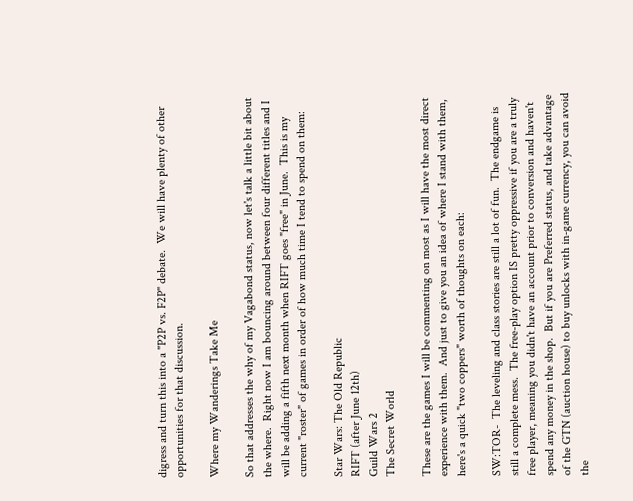digress and turn this into a "P2P vs. F2P" debate.  We will have plenty of other opportunities for that discussion.

Where my Wanderings Take Me

So that addresses the why of my Vagabond status, now let's talk a little bit about the where.  Right now I am bouncing around between four different titles and I will be adding a fifth next month when RIFT goes "free" in June.  This is my current "roster" of games in order of how much time I tend to spend on them:

Star Wars: The Old Republic
RIFT (after June 12th)
Guild Wars 2
The Secret World

These are the games I will be commenting on most as I will have the most direct experience with them.  And just to give you an idea of where I stand with them, here's a quick "two coppers" worth of thoughts on each:

SW:TOR-  The leveling and class stories are still a lot of fun.  The endgame is still a complete mess.  The free-play option IS pretty oppressive if you are a truly free player, meaning you didn't have an account prior to conversion and haven't spend any money in the shop.  But if you are Preferred status, and take advantage of the GTN (auction house) to buy unlocks with in-game currency, you can avoid the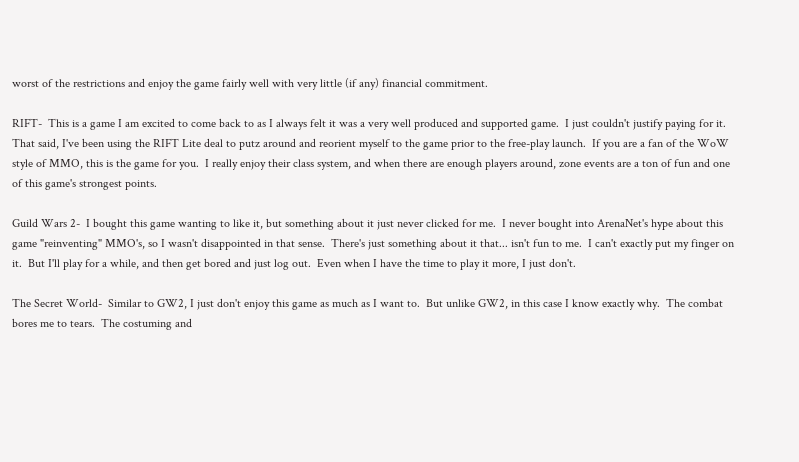worst of the restrictions and enjoy the game fairly well with very little (if any) financial commitment.

RIFT-  This is a game I am excited to come back to as I always felt it was a very well produced and supported game.  I just couldn't justify paying for it.  That said, I've been using the RIFT Lite deal to putz around and reorient myself to the game prior to the free-play launch.  If you are a fan of the WoW style of MMO, this is the game for you.  I really enjoy their class system, and when there are enough players around, zone events are a ton of fun and one of this game's strongest points.

Guild Wars 2-  I bought this game wanting to like it, but something about it just never clicked for me.  I never bought into ArenaNet's hype about this game "reinventing" MMO's, so I wasn't disappointed in that sense.  There's just something about it that... isn't fun to me.  I can't exactly put my finger on it.  But I'll play for a while, and then get bored and just log out.  Even when I have the time to play it more, I just don't.

The Secret World-  Similar to GW2, I just don't enjoy this game as much as I want to.  But unlike GW2, in this case I know exactly why.  The combat bores me to tears.  The costuming and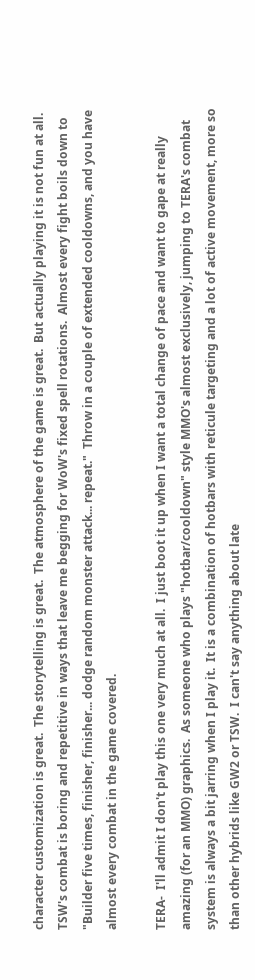character customization is great.  The storytelling is great.  The atmosphere of the game is great.  But actually playing it is not fun at all.  TSW's combat is boring and repetitive in ways that leave me begging for WoW's fixed spell rotations.  Almost every fight boils down to "Builder five times, finisher, finisher... dodge random monster attack... repeat."  Throw in a couple of extended cooldowns, and you have almost every combat in the game covered.

TERA-  I'll admit I don't play this one very much at all.  I just boot it up when I want a total change of pace and want to gape at really amazing (for an MMO) graphics.  As someone who plays "hotbar/cooldown" style MMO's almost exclusively, jumping to TERA's combat system is always a bit jarring when I play it.  It is a combination of hotbars with reticule targeting and a lot of active movement, more so than other hybrids like GW2 or TSW.  I can't say anything about late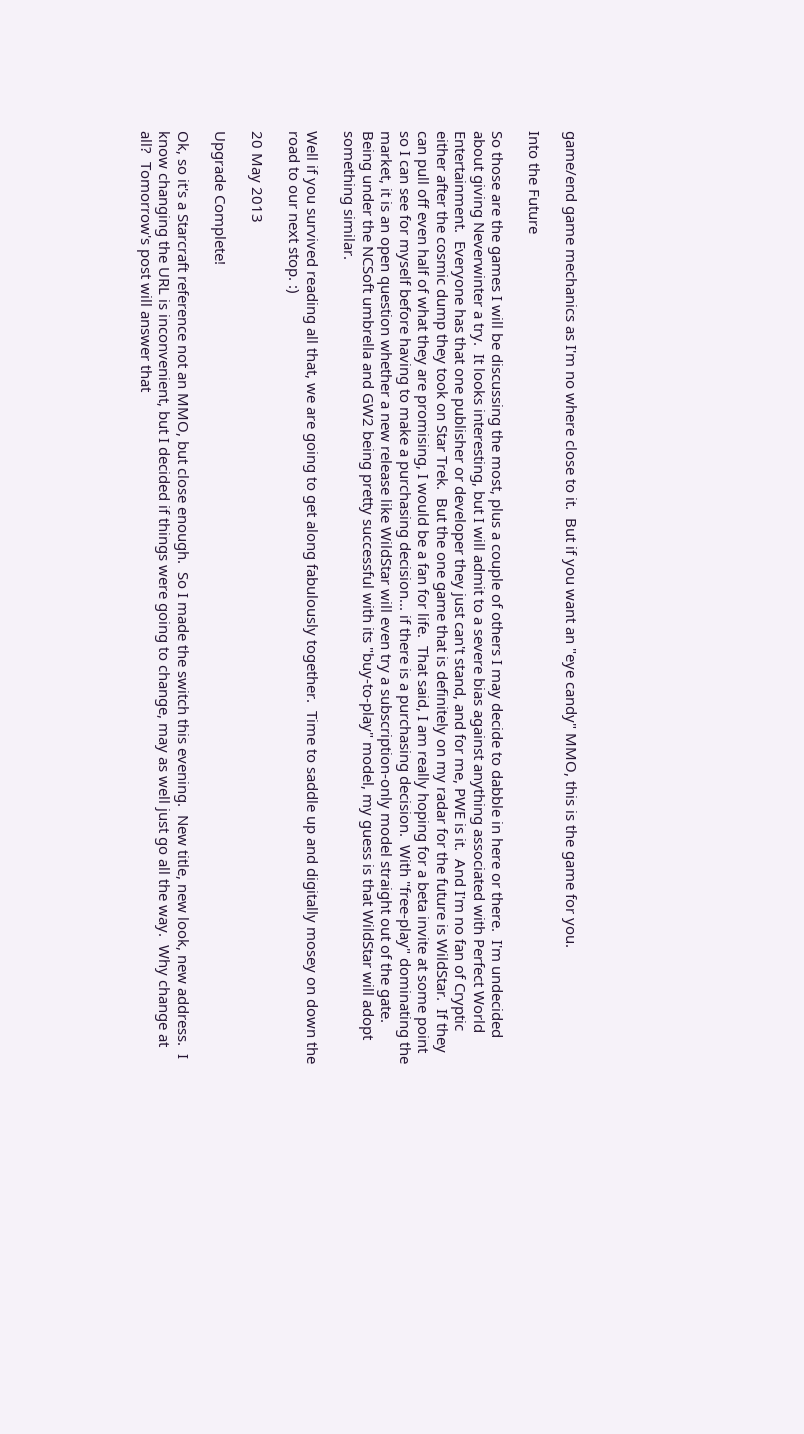game/end game mechanics as I'm no where close to it.  But if you want an "eye candy" MMO, this is the game for you.

Into the Future

So those are the games I will be discussing the most, plus a couple of others I may decide to dabble in here or there.  I'm undecided about giving Neverwinter a try.  It looks interesting, but I will admit to a severe bias against anything associated with Perfect World Entertainment.  Everyone has that one publisher or developer they just can't stand, and for me, PWE is it.  And I'm no fan of Cryptic either after the cosmic dump they took on Star Trek.  But the one game that is definitely on my radar for the future is WildStar.  If they can pull off even half of what they are promising, I would be a fan for life.  That said, I am really hoping for a beta invite at some point so I can see for myself before having to make a purchasing decision... if there is a purchasing decision.  With "free-play" dominating the market, it is an open question whether a new release like WildStar will even try a subscription-only model straight out of the gate.  Being under the NCSoft umbrella and GW2 being pretty successful with its "buy-to-play" model, my guess is that WildStar will adopt something similar.

Well if you survived reading all that, we are going to get along fabulously together.  Time to saddle up and digitally mosey on down the road to our next stop. :)

20 May 2013

Upgrade Complete!

Ok, so it's a Starcraft reference not an MMO, but close enough.  So I made the switch this evening.  New title, new look, new address.  I know changing the URL is inconvenient, but I decided if things were going to change, may as well just go all the way.  Why change at all?  Tomorrow's post will answer that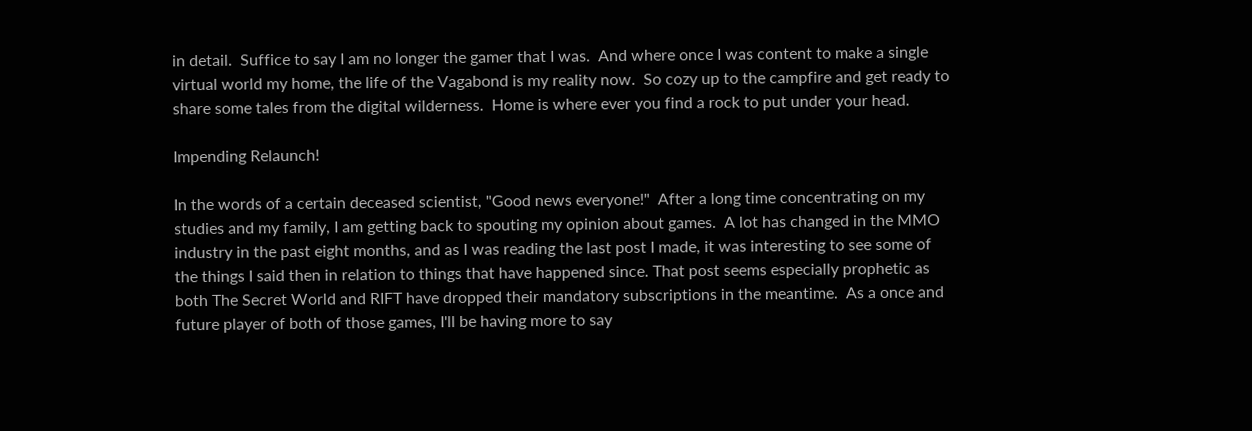in detail.  Suffice to say I am no longer the gamer that I was.  And where once I was content to make a single virtual world my home, the life of the Vagabond is my reality now.  So cozy up to the campfire and get ready to share some tales from the digital wilderness.  Home is where ever you find a rock to put under your head.

Impending Relaunch!

In the words of a certain deceased scientist, "Good news everyone!"  After a long time concentrating on my studies and my family, I am getting back to spouting my opinion about games.  A lot has changed in the MMO industry in the past eight months, and as I was reading the last post I made, it was interesting to see some of the things I said then in relation to things that have happened since. That post seems especially prophetic as both The Secret World and RIFT have dropped their mandatory subscriptions in the meantime.  As a once and future player of both of those games, I'll be having more to say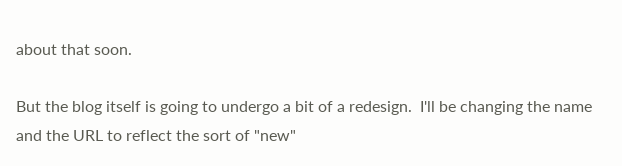about that soon.

But the blog itself is going to undergo a bit of a redesign.  I'll be changing the name and the URL to reflect the sort of "new"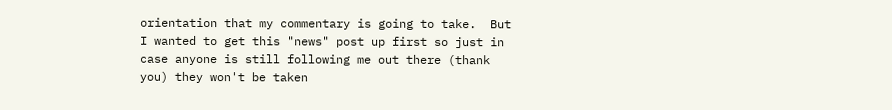orientation that my commentary is going to take.  But I wanted to get this "news" post up first so just in case anyone is still following me out there (thank you) they won't be taken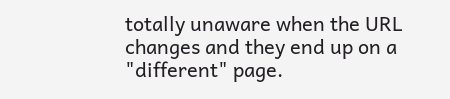totally unaware when the URL changes and they end up on a "different" page.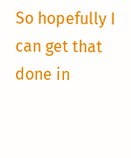So hopefully I can get that done in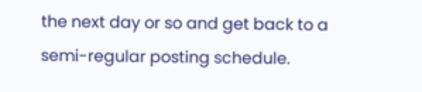the next day or so and get back to a semi-regular posting schedule.